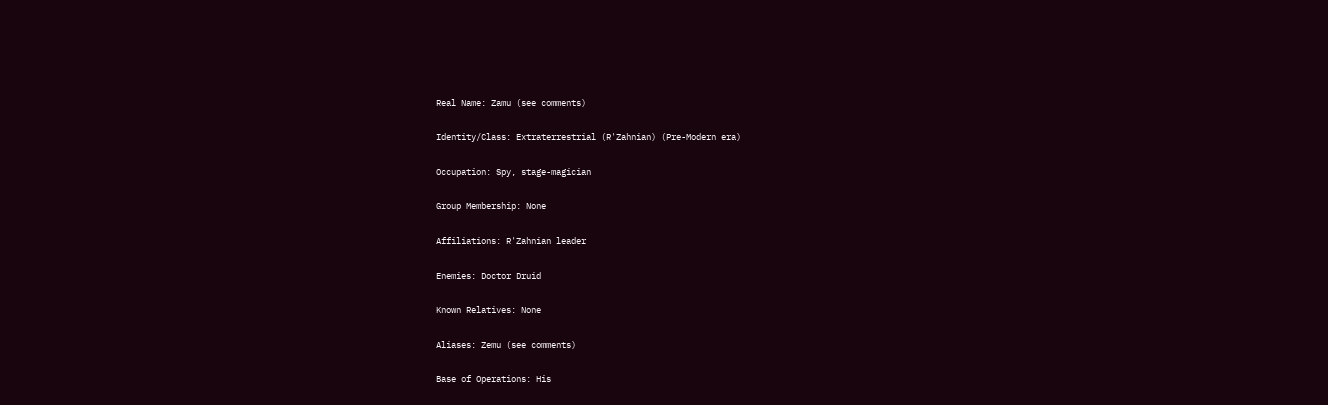Real Name: Zamu (see comments)

Identity/Class: Extraterrestrial (R'Zahnian) (Pre-Modern era)

Occupation: Spy, stage-magician

Group Membership: None

Affiliations: R'Zahnian leader

Enemies: Doctor Druid

Known Relatives: None

Aliases: Zemu (see comments)

Base of Operations: His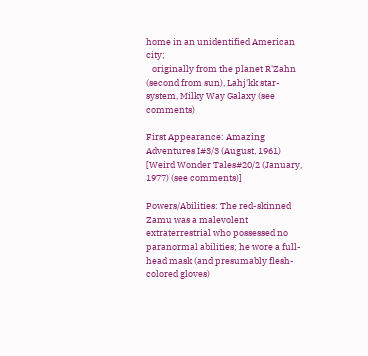home in an unidentified American city;
   originally from the planet R'Zahn (second from sun), Lahj'kk star-system, Milky Way Galaxy (see comments)

First Appearance: Amazing Adventures I#3/3 (August, 1961) [Weird Wonder Tales#20/2 (January, 1977) (see comments)]

Powers/Abilities: The red-skinned Zamu was a malevolent extraterrestrial who possessed no paranormal abilities; he wore a full-head mask (and presumably flesh-colored gloves)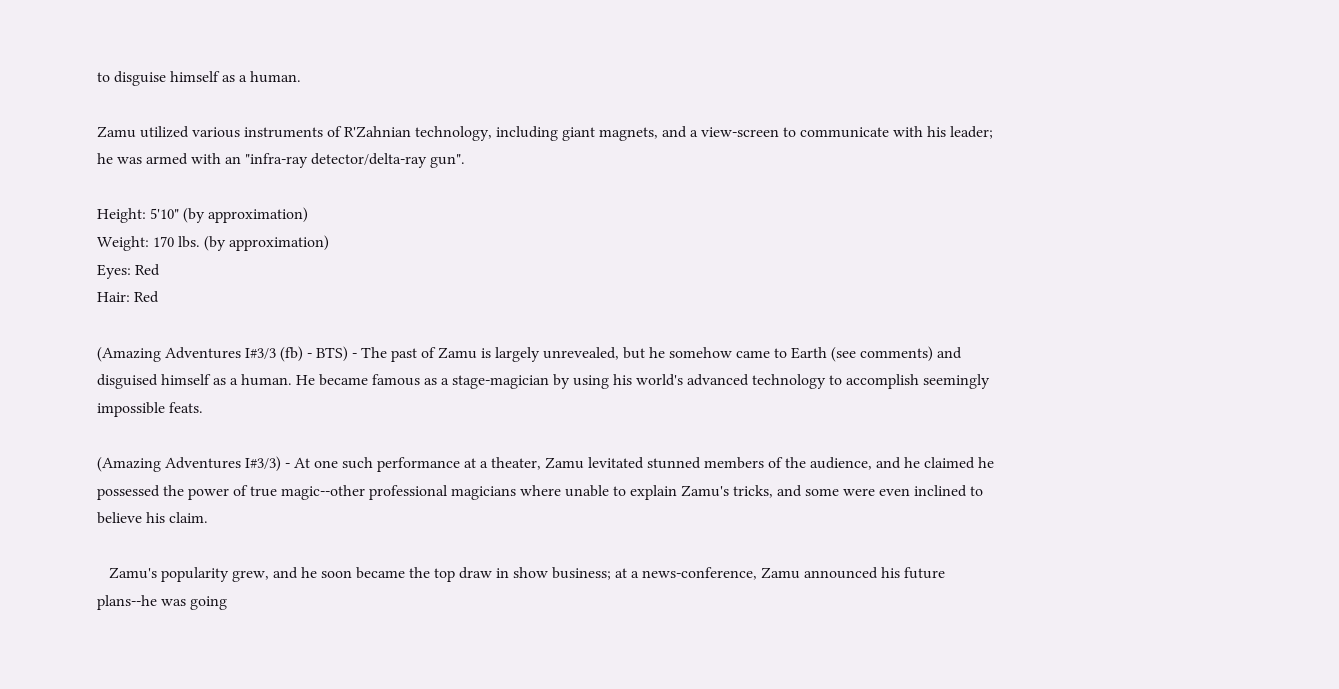to disguise himself as a human.

Zamu utilized various instruments of R'Zahnian technology, including giant magnets, and a view-screen to communicate with his leader; he was armed with an "infra-ray detector/delta-ray gun".

Height: 5'10" (by approximation)
Weight: 170 lbs. (by approximation)
Eyes: Red
Hair: Red

(Amazing Adventures I#3/3 (fb) - BTS) - The past of Zamu is largely unrevealed, but he somehow came to Earth (see comments) and disguised himself as a human. He became famous as a stage-magician by using his world's advanced technology to accomplish seemingly impossible feats.

(Amazing Adventures I#3/3) - At one such performance at a theater, Zamu levitated stunned members of the audience, and he claimed he possessed the power of true magic--other professional magicians where unable to explain Zamu's tricks, and some were even inclined to believe his claim.

   Zamu's popularity grew, and he soon became the top draw in show business; at a news-conference, Zamu announced his future plans--he was going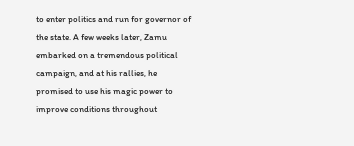to enter politics and run for governor of the state. A few weeks later, Zamu embarked on a tremendous political campaign, and at his rallies, he promised to use his magic power to improve conditions throughout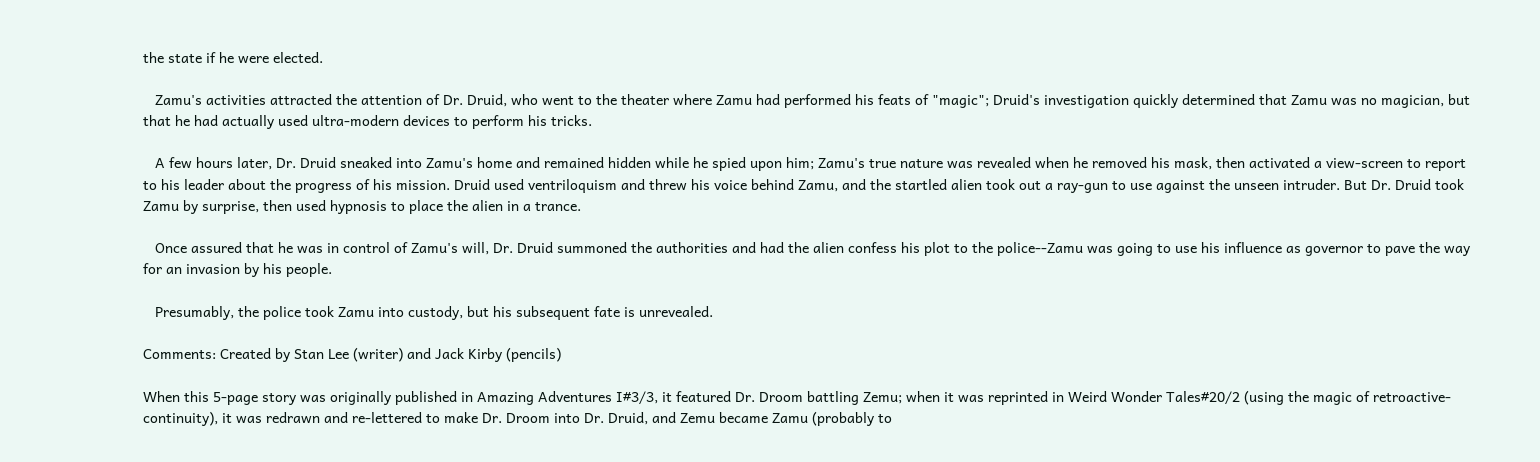the state if he were elected.

   Zamu's activities attracted the attention of Dr. Druid, who went to the theater where Zamu had performed his feats of "magic"; Druid's investigation quickly determined that Zamu was no magician, but that he had actually used ultra-modern devices to perform his tricks.

   A few hours later, Dr. Druid sneaked into Zamu's home and remained hidden while he spied upon him; Zamu's true nature was revealed when he removed his mask, then activated a view-screen to report to his leader about the progress of his mission. Druid used ventriloquism and threw his voice behind Zamu, and the startled alien took out a ray-gun to use against the unseen intruder. But Dr. Druid took Zamu by surprise, then used hypnosis to place the alien in a trance.

   Once assured that he was in control of Zamu's will, Dr. Druid summoned the authorities and had the alien confess his plot to the police--Zamu was going to use his influence as governor to pave the way for an invasion by his people.

   Presumably, the police took Zamu into custody, but his subsequent fate is unrevealed.

Comments: Created by Stan Lee (writer) and Jack Kirby (pencils)

When this 5-page story was originally published in Amazing Adventures I#3/3, it featured Dr. Droom battling Zemu; when it was reprinted in Weird Wonder Tales#20/2 (using the magic of retroactive-continuity), it was redrawn and re-lettered to make Dr. Droom into Dr. Druid, and Zemu became Zamu (probably to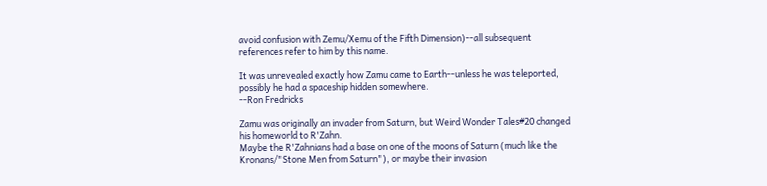avoid confusion with Zemu/Xemu of the Fifth Dimension)--all subsequent references refer to him by this name.

It was unrevealed exactly how Zamu came to Earth--unless he was teleported, possibly he had a spaceship hidden somewhere.
--Ron Fredricks

Zamu was originally an invader from Saturn, but Weird Wonder Tales#20 changed his homeworld to R'Zahn.
Maybe the R'Zahnians had a base on one of the moons of Saturn (much like the Kronans/"Stone Men from Saturn"), or maybe their invasion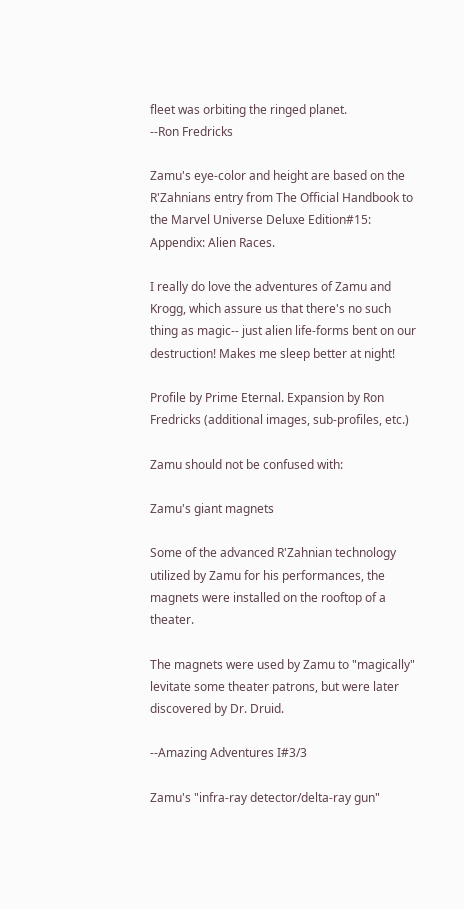fleet was orbiting the ringed planet.
--Ron Fredricks

Zamu's eye-color and height are based on the R'Zahnians entry from The Official Handbook to the Marvel Universe Deluxe Edition#15: Appendix: Alien Races.

I really do love the adventures of Zamu and Krogg, which assure us that there's no such thing as magic-- just alien life-forms bent on our destruction! Makes me sleep better at night!

Profile by Prime Eternal. Expansion by Ron Fredricks (additional images, sub-profiles, etc.)

Zamu should not be confused with:

Zamu's giant magnets

Some of the advanced R'Zahnian technology utilized by Zamu for his performances, the magnets were installed on the rooftop of a theater.

The magnets were used by Zamu to "magically" levitate some theater patrons, but were later discovered by Dr. Druid.

--Amazing Adventures I#3/3

Zamu's "infra-ray detector/delta-ray gun"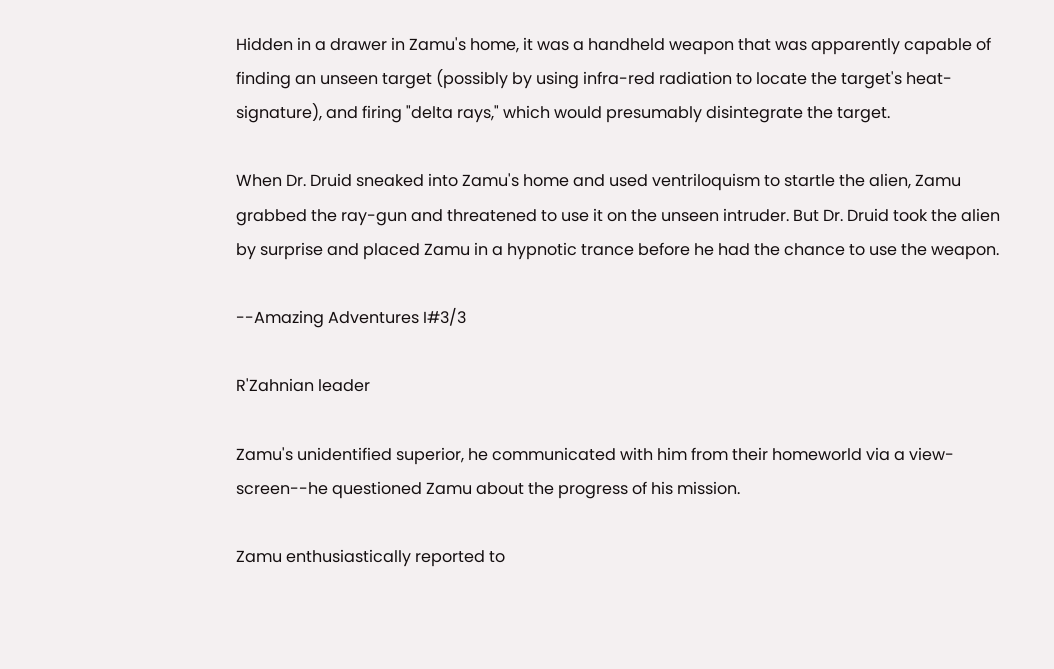Hidden in a drawer in Zamu's home, it was a handheld weapon that was apparently capable of finding an unseen target (possibly by using infra-red radiation to locate the target's heat-signature), and firing "delta rays," which would presumably disintegrate the target.

When Dr. Druid sneaked into Zamu's home and used ventriloquism to startle the alien, Zamu grabbed the ray-gun and threatened to use it on the unseen intruder. But Dr. Druid took the alien by surprise and placed Zamu in a hypnotic trance before he had the chance to use the weapon.

--Amazing Adventures I#3/3

R'Zahnian leader

Zamu's unidentified superior, he communicated with him from their homeworld via a view-screen--he questioned Zamu about the progress of his mission.

Zamu enthusiastically reported to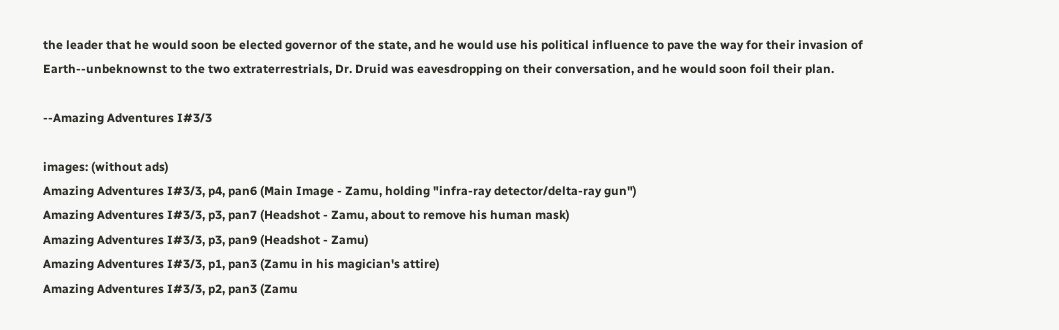the leader that he would soon be elected governor of the state, and he would use his political influence to pave the way for their invasion of Earth--unbeknownst to the two extraterrestrials, Dr. Druid was eavesdropping on their conversation, and he would soon foil their plan.

--Amazing Adventures I#3/3

images: (without ads)
Amazing Adventures I#3/3, p4, pan6 (Main Image - Zamu, holding "infra-ray detector/delta-ray gun")
Amazing Adventures I#3/3, p3, pan7 (Headshot - Zamu, about to remove his human mask)
Amazing Adventures I#3/3, p3, pan9 (Headshot - Zamu)
Amazing Adventures I#3/3, p1, pan3 (Zamu in his magician's attire)
Amazing Adventures I#3/3, p2, pan3 (Zamu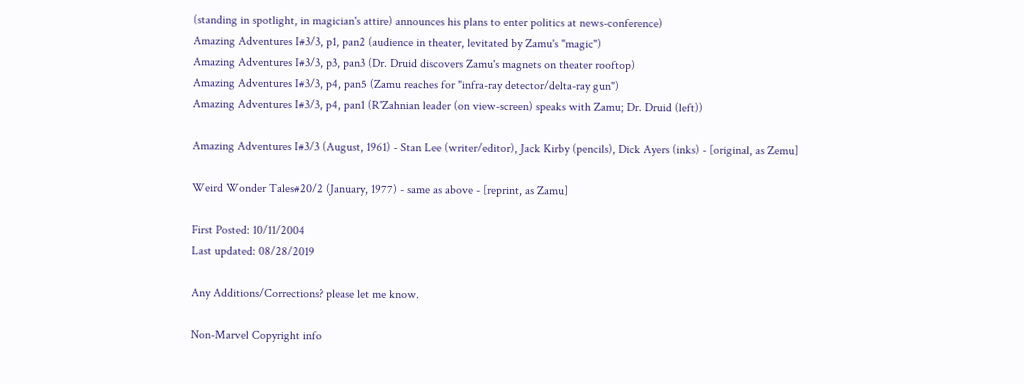(standing in spotlight, in magician's attire) announces his plans to enter politics at news-conference)
Amazing Adventures I#3/3, p1, pan2 (audience in theater, levitated by Zamu's "magic")
Amazing Adventures I#3/3, p3, pan3 (Dr. Druid discovers Zamu's magnets on theater rooftop)
Amazing Adventures I#3/3, p4, pan5 (Zamu reaches for "infra-ray detector/delta-ray gun")
Amazing Adventures I#3/3, p4, pan1 (R'Zahnian leader (on view-screen) speaks with Zamu; Dr. Druid (left))

Amazing Adventures I#3/3 (August, 1961) - Stan Lee (writer/editor), Jack Kirby (pencils), Dick Ayers (inks) - [original, as Zemu]

Weird Wonder Tales#20/2 (January, 1977) - same as above - [reprint, as Zamu]

First Posted: 10/11/2004
Last updated: 08/28/2019

Any Additions/Corrections? please let me know.

Non-Marvel Copyright info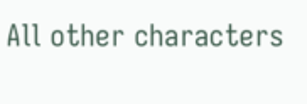All other characters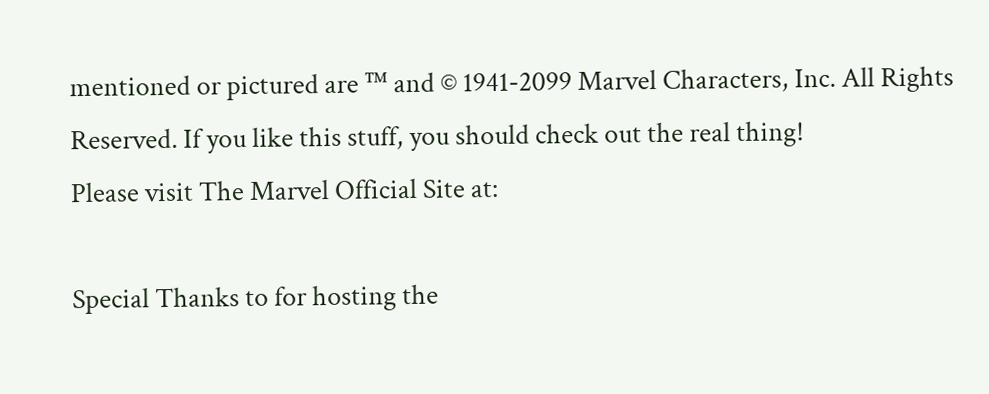mentioned or pictured are ™ and © 1941-2099 Marvel Characters, Inc. All Rights Reserved. If you like this stuff, you should check out the real thing!
Please visit The Marvel Official Site at:

Special Thanks to for hosting the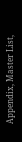Appendix, Master List,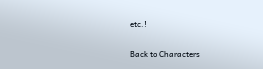etc.!

Back to Characters